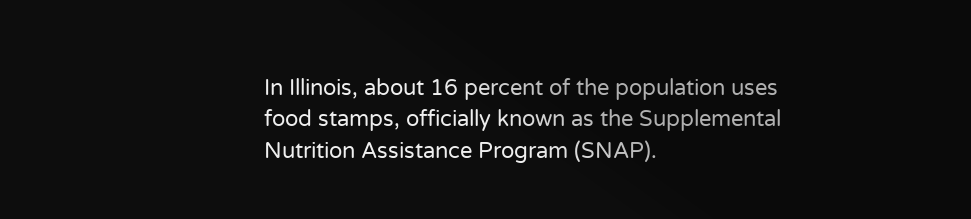In Illinois, about 16 percent of the population uses food stamps, officially known as the Supplemental Nutrition Assistance Program (SNAP).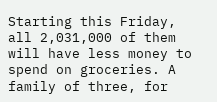Starting this Friday, all 2,031,000 of them will have less money to spend on groceries. A family of three, for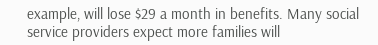example, will lose $29 a month in benefits. Many social service providers expect more families will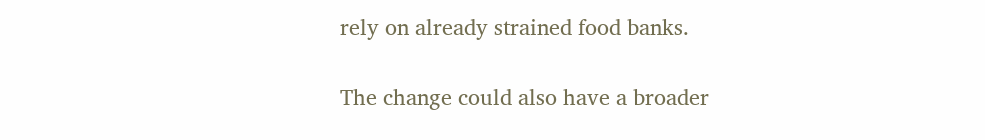rely on already strained food banks.

The change could also have a broader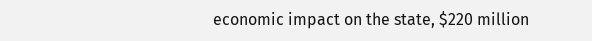economic impact on the state, $220 million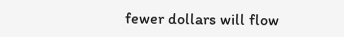fewer dollars will flow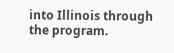into Illinois through the program.